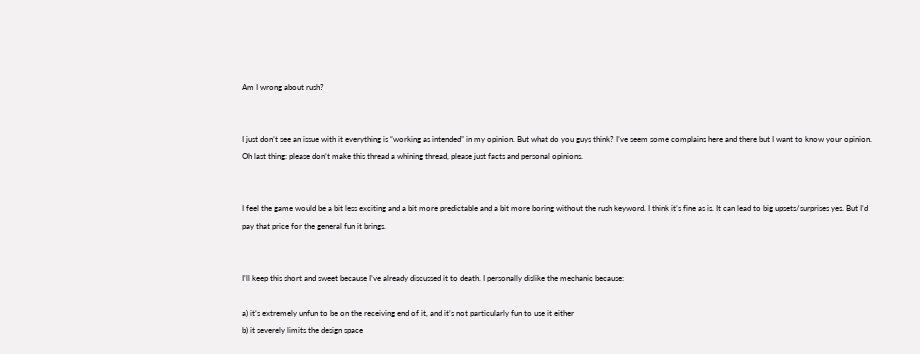Am I wrong about rush?


I just don’t see an issue with it everything is “working as intended” in my opinion. But what do you guys think? I’ve seem some complains here and there but I want to know your opinion. Oh last thing: please don’t make this thread a whining thread, please just facts and personal opinions.


I feel the game would be a bit less exciting and a bit more predictable and a bit more boring without the rush keyword. I think it’s fine as is. It can lead to big upsets/surprises yes. But I’d pay that price for the general fun it brings.


I’ll keep this short and sweet because I’ve already discussed it to death. I personally dislike the mechanic because:

a) it’s extremely unfun to be on the receiving end of it, and it’s not particularly fun to use it either
b) it severely limits the design space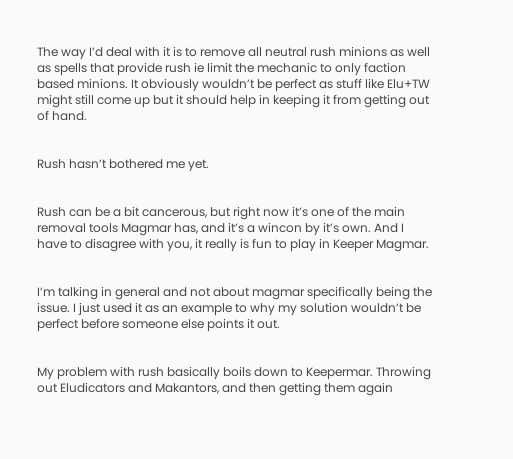The way I’d deal with it is to remove all neutral rush minions as well as spells that provide rush ie limit the mechanic to only faction based minions. It obviously wouldn’t be perfect as stuff like Elu+TW might still come up but it should help in keeping it from getting out of hand.


Rush hasn’t bothered me yet.


Rush can be a bit cancerous, but right now it’s one of the main removal tools Magmar has, and it’s a wincon by it’s own. And I have to disagree with you, it really is fun to play in Keeper Magmar.


I’m talking in general and not about magmar specifically being the issue. I just used it as an example to why my solution wouldn’t be perfect before someone else points it out.


My problem with rush basically boils down to Keepermar. Throwing out Eludicators and Makantors, and then getting them again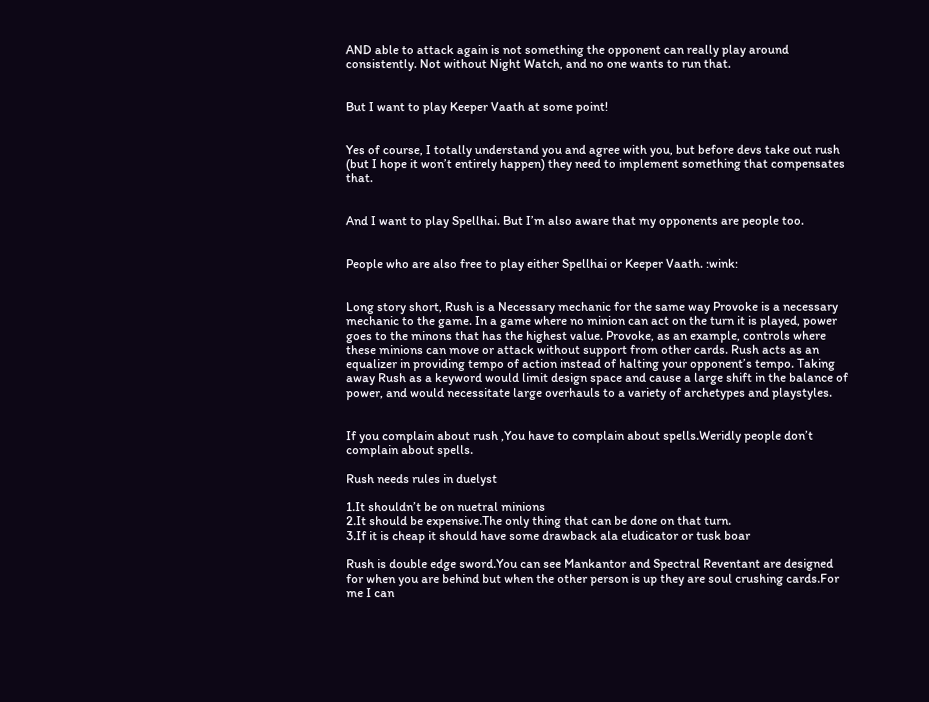AND able to attack again is not something the opponent can really play around consistently. Not without Night Watch, and no one wants to run that.


But I want to play Keeper Vaath at some point!


Yes of course, I totally understand you and agree with you, but before devs take out rush (but I hope it won’t entirely happen) they need to implement something that compensates that.


And I want to play Spellhai. But I’m also aware that my opponents are people too.


People who are also free to play either Spellhai or Keeper Vaath. :wink:


Long story short, Rush is a Necessary mechanic for the same way Provoke is a necessary mechanic to the game. In a game where no minion can act on the turn it is played, power goes to the minons that has the highest value. Provoke, as an example, controls where these minions can move or attack without support from other cards. Rush acts as an equalizer in providing tempo of action instead of halting your opponent’s tempo. Taking away Rush as a keyword would limit design space and cause a large shift in the balance of power, and would necessitate large overhauls to a variety of archetypes and playstyles.


If you complain about rush ,You have to complain about spells.Weridly people don’t complain about spells.

Rush needs rules in duelyst

1.It shouldn’t be on nuetral minions
2.It should be expensive.The only thing that can be done on that turn.
3.If it is cheap it should have some drawback ala eludicator or tusk boar

Rush is double edge sword.You can see Mankantor and Spectral Reventant are designed for when you are behind but when the other person is up they are soul crushing cards.For me I can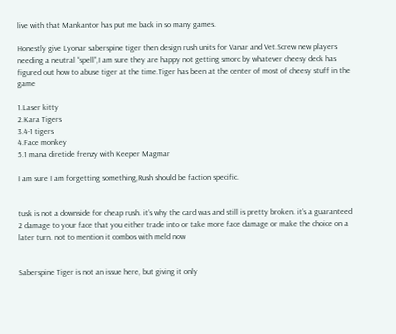live with that Mankantor has put me back in so many games.

Honestly give Lyonar saberspine tiger then design rush units for Vanar and Vet.Screw new players needing a neutral “spell”,I am sure they are happy not getting smorc by whatever cheesy deck has figured out how to abuse tiger at the time.Tiger has been at the center of most of cheesy stuff in the game

1.Laser kitty
2.Kara Tigers
3.4-1 tigers
4.Face monkey
5.1 mana diretide frenzy with Keeper Magmar

I am sure I am forgetting something,Rush should be faction specific.


tusk is not a downside for cheap rush. it’s why the card was and still is pretty broken. it’s a guaranteed 2 damage to your face that you either trade into or take more face damage or make the choice on a later turn. not to mention it combos with meld now


Saberspine Tiger is not an issue here, but giving it only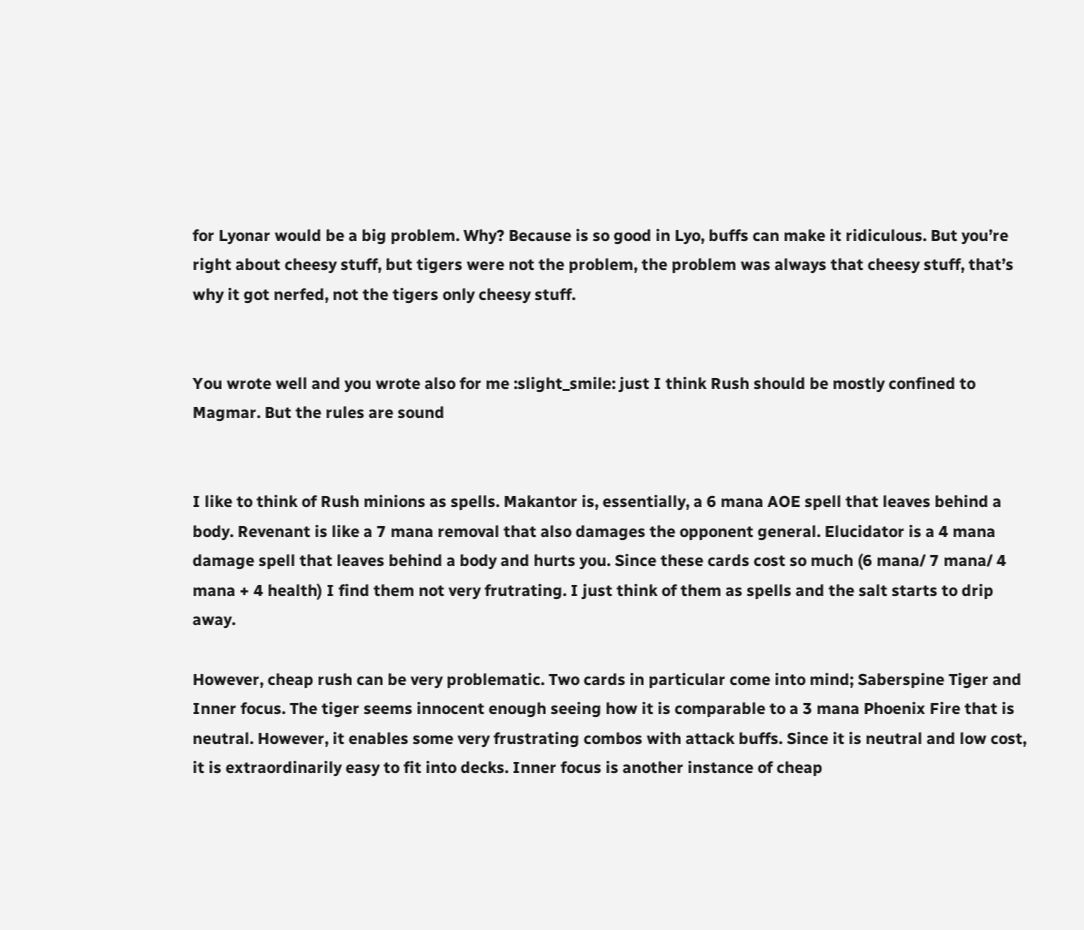for Lyonar would be a big problem. Why? Because is so good in Lyo, buffs can make it ridiculous. But you’re right about cheesy stuff, but tigers were not the problem, the problem was always that cheesy stuff, that’s why it got nerfed, not the tigers only cheesy stuff.


You wrote well and you wrote also for me :slight_smile: just I think Rush should be mostly confined to Magmar. But the rules are sound


I like to think of Rush minions as spells. Makantor is, essentially, a 6 mana AOE spell that leaves behind a body. Revenant is like a 7 mana removal that also damages the opponent general. Elucidator is a 4 mana damage spell that leaves behind a body and hurts you. Since these cards cost so much (6 mana/ 7 mana/ 4 mana + 4 health) I find them not very frutrating. I just think of them as spells and the salt starts to drip away.

However, cheap rush can be very problematic. Two cards in particular come into mind; Saberspine Tiger and Inner focus. The tiger seems innocent enough seeing how it is comparable to a 3 mana Phoenix Fire that is neutral. However, it enables some very frustrating combos with attack buffs. Since it is neutral and low cost, it is extraordinarily easy to fit into decks. Inner focus is another instance of cheap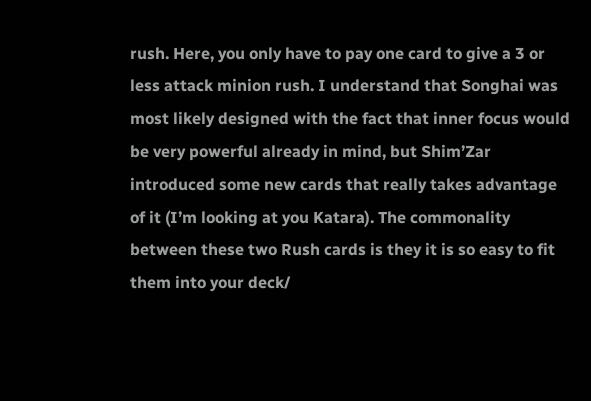rush. Here, you only have to pay one card to give a 3 or less attack minion rush. I understand that Songhai was most likely designed with the fact that inner focus would be very powerful already in mind, but Shim’Zar introduced some new cards that really takes advantage of it (I’m looking at you Katara). The commonality between these two Rush cards is they it is so easy to fit them into your deck/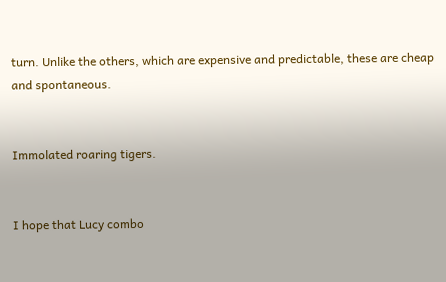turn. Unlike the others, which are expensive and predictable, these are cheap and spontaneous.


Immolated roaring tigers.


I hope that Lucy combo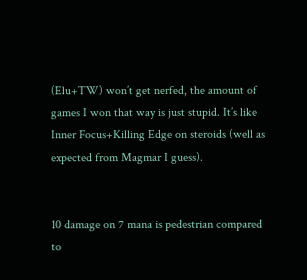(Elu+TW) won’t get nerfed, the amount of games I won that way is just stupid. It’s like Inner Focus+Killing Edge on steroids (well as expected from Magmar I guess).


10 damage on 7 mana is pedestrian compared to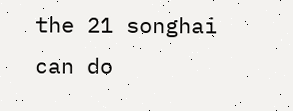the 21 songhai can do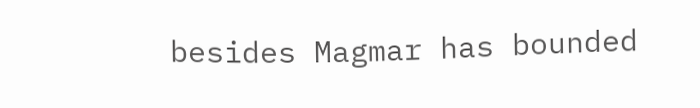besides Magmar has bounded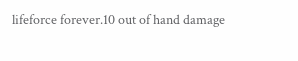lifeforce forever.10 out of hand damage